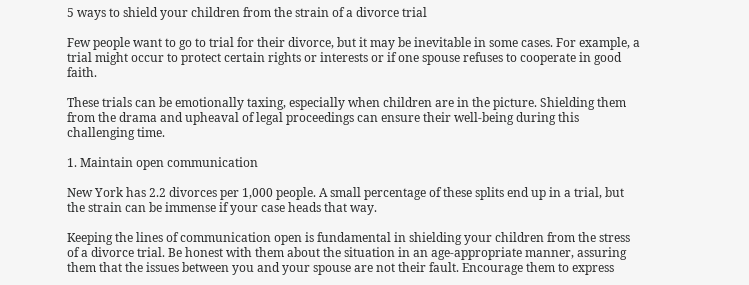5 ways to shield your children from the strain of a divorce trial

Few people want to go to trial for their divorce, but it may be inevitable in some cases. For example, a trial might occur to protect certain rights or interests or if one spouse refuses to cooperate in good faith.

These trials can be emotionally taxing, especially when children are in the picture. Shielding them from the drama and upheaval of legal proceedings can ensure their well-being during this challenging time.

1. Maintain open communication

New York has 2.2 divorces per 1,000 people. A small percentage of these splits end up in a trial, but the strain can be immense if your case heads that way.

Keeping the lines of communication open is fundamental in shielding your children from the stress of a divorce trial. Be honest with them about the situation in an age-appropriate manner, assuring them that the issues between you and your spouse are not their fault. Encourage them to express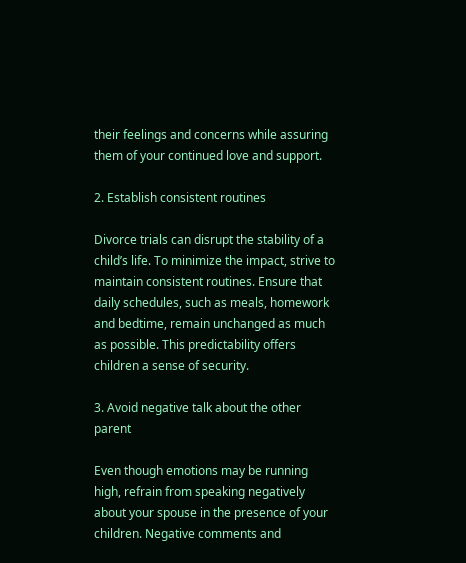their feelings and concerns while assuring them of your continued love and support.

2. Establish consistent routines

Divorce trials can disrupt the stability of a child’s life. To minimize the impact, strive to maintain consistent routines. Ensure that daily schedules, such as meals, homework and bedtime, remain unchanged as much as possible. This predictability offers children a sense of security.

3. Avoid negative talk about the other parent

Even though emotions may be running high, refrain from speaking negatively about your spouse in the presence of your children. Negative comments and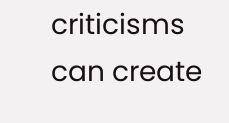criticisms can create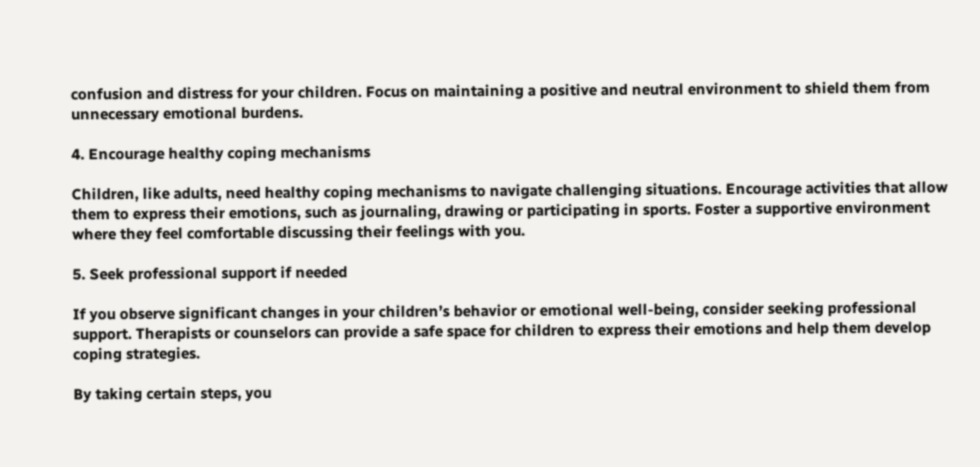confusion and distress for your children. Focus on maintaining a positive and neutral environment to shield them from unnecessary emotional burdens.

4. Encourage healthy coping mechanisms

Children, like adults, need healthy coping mechanisms to navigate challenging situations. Encourage activities that allow them to express their emotions, such as journaling, drawing or participating in sports. Foster a supportive environment where they feel comfortable discussing their feelings with you.

5. Seek professional support if needed

If you observe significant changes in your children’s behavior or emotional well-being, consider seeking professional support. Therapists or counselors can provide a safe space for children to express their emotions and help them develop coping strategies.

By taking certain steps, you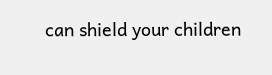can shield your children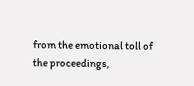from the emotional toll of the proceedings,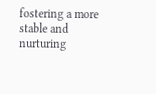fostering a more stable and nurturing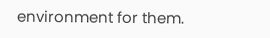environment for them.